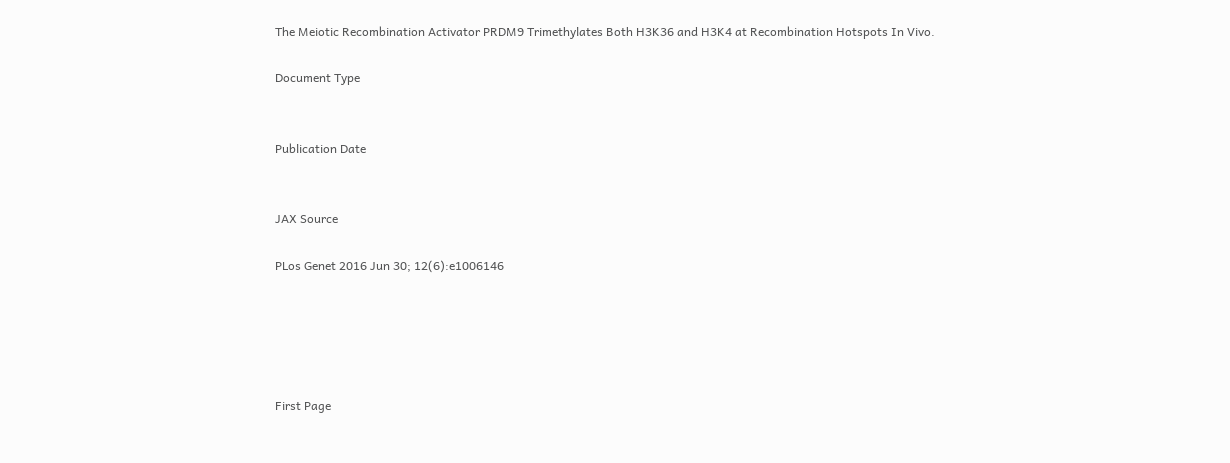The Meiotic Recombination Activator PRDM9 Trimethylates Both H3K36 and H3K4 at Recombination Hotspots In Vivo.

Document Type


Publication Date


JAX Source

PLos Genet 2016 Jun 30; 12(6):e1006146





First Page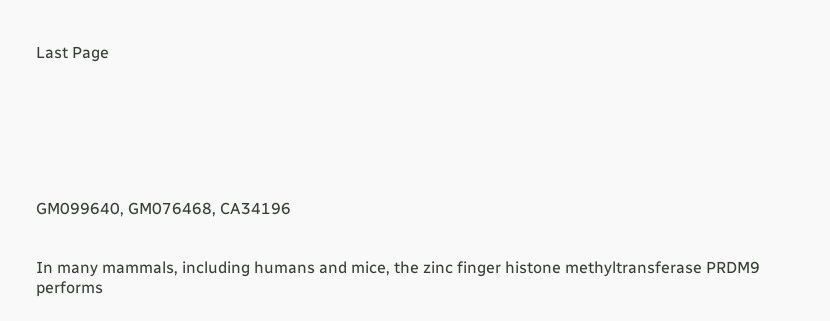Last Page







GM099640, GM076468, CA34196


In many mammals, including humans and mice, the zinc finger histone methyltransferase PRDM9 performs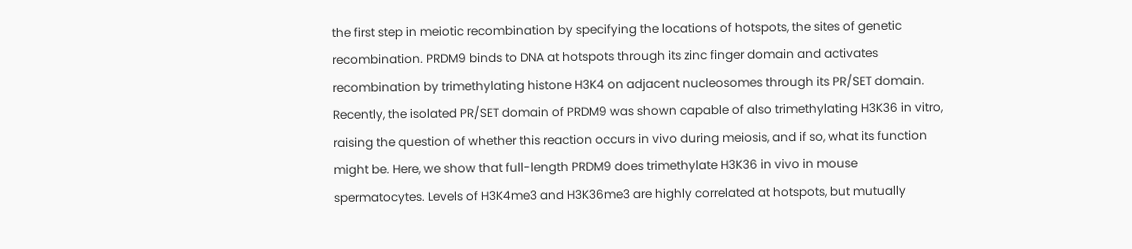the first step in meiotic recombination by specifying the locations of hotspots, the sites of genetic recombination. PRDM9 binds to DNA at hotspots through its zinc finger domain and activates recombination by trimethylating histone H3K4 on adjacent nucleosomes through its PR/SET domain. Recently, the isolated PR/SET domain of PRDM9 was shown capable of also trimethylating H3K36 in vitro, raising the question of whether this reaction occurs in vivo during meiosis, and if so, what its function might be. Here, we show that full-length PRDM9 does trimethylate H3K36 in vivo in mouse spermatocytes. Levels of H3K4me3 and H3K36me3 are highly correlated at hotspots, but mutually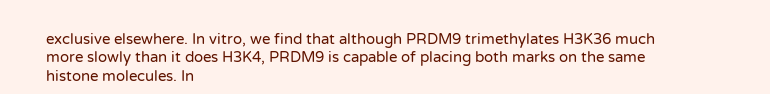exclusive elsewhere. In vitro, we find that although PRDM9 trimethylates H3K36 much more slowly than it does H3K4, PRDM9 is capable of placing both marks on the same histone molecules. In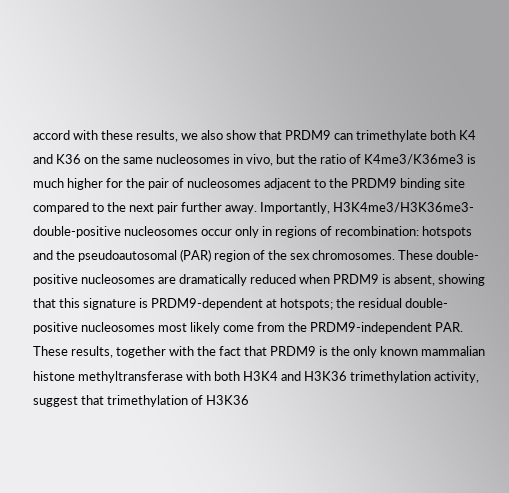accord with these results, we also show that PRDM9 can trimethylate both K4 and K36 on the same nucleosomes in vivo, but the ratio of K4me3/K36me3 is much higher for the pair of nucleosomes adjacent to the PRDM9 binding site compared to the next pair further away. Importantly, H3K4me3/H3K36me3-double-positive nucleosomes occur only in regions of recombination: hotspots and the pseudoautosomal (PAR) region of the sex chromosomes. These double-positive nucleosomes are dramatically reduced when PRDM9 is absent, showing that this signature is PRDM9-dependent at hotspots; the residual double-positive nucleosomes most likely come from the PRDM9-independent PAR. These results, together with the fact that PRDM9 is the only known mammalian histone methyltransferase with both H3K4 and H3K36 trimethylation activity, suggest that trimethylation of H3K36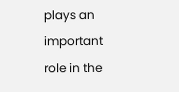plays an important role in the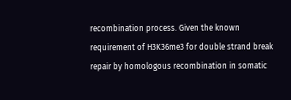recombination process. Given the known requirement of H3K36me3 for double strand break repair by homologous recombination in somatic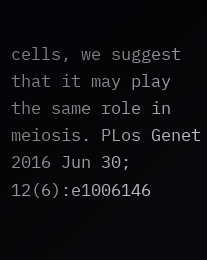cells, we suggest that it may play the same role in meiosis. PLos Genet 2016 Jun 30; 12(6):e1006146